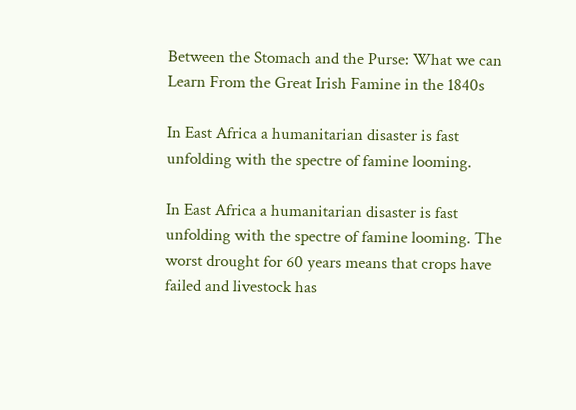Between the Stomach and the Purse: What we can Learn From the Great Irish Famine in the 1840s

In East Africa a humanitarian disaster is fast unfolding with the spectre of famine looming.

In East Africa a humanitarian disaster is fast unfolding with the spectre of famine looming. The worst drought for 60 years means that crops have failed and livestock has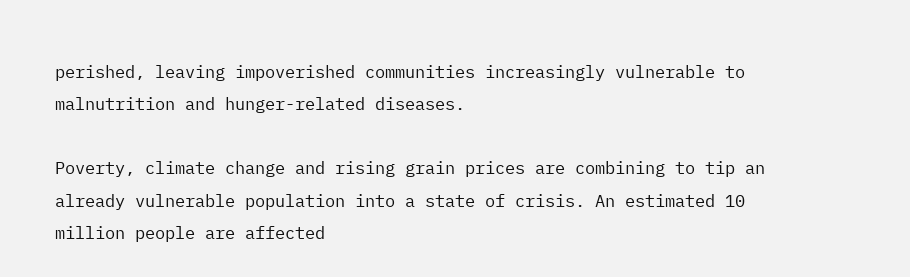perished, leaving impoverished communities increasingly vulnerable to malnutrition and hunger-related diseases.

Poverty, climate change and rising grain prices are combining to tip an already vulnerable population into a state of crisis. An estimated 10 million people are affected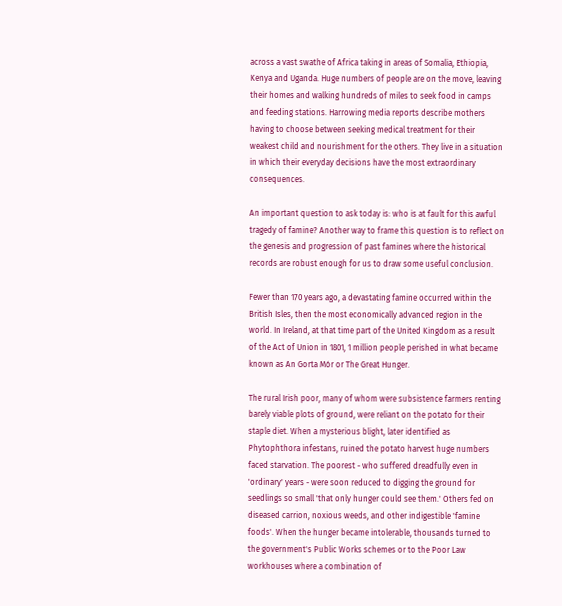across a vast swathe of Africa taking in areas of Somalia, Ethiopia, Kenya and Uganda. Huge numbers of people are on the move, leaving their homes and walking hundreds of miles to seek food in camps and feeding stations. Harrowing media reports describe mothers having to choose between seeking medical treatment for their weakest child and nourishment for the others. They live in a situation in which their everyday decisions have the most extraordinary consequences.

An important question to ask today is: who is at fault for this awful tragedy of famine? Another way to frame this question is to reflect on the genesis and progression of past famines where the historical records are robust enough for us to draw some useful conclusion.

Fewer than 170 years ago, a devastating famine occurred within the British Isles, then the most economically advanced region in the world. In Ireland, at that time part of the United Kingdom as a result of the Act of Union in 1801, 1 million people perished in what became known as An Gorta Mór or The Great Hunger.

The rural Irish poor, many of whom were subsistence farmers renting barely viable plots of ground, were reliant on the potato for their staple diet. When a mysterious blight, later identified as Phytophthora infestans, ruined the potato harvest huge numbers faced starvation. The poorest - who suffered dreadfully even in 'ordinary' years - were soon reduced to digging the ground for seedlings so small 'that only hunger could see them.' Others fed on diseased carrion, noxious weeds, and other indigestible 'famine foods'. When the hunger became intolerable, thousands turned to the government's Public Works schemes or to the Poor Law workhouses where a combination of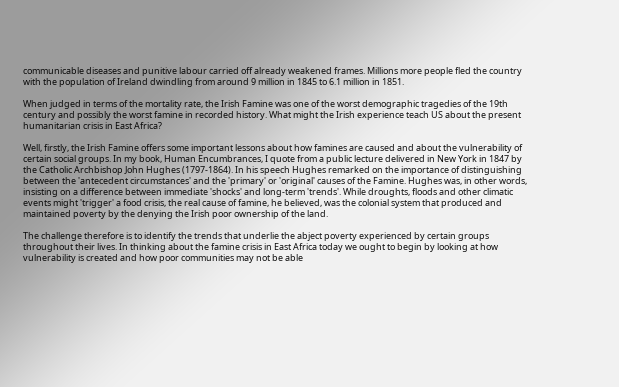communicable diseases and punitive labour carried off already weakened frames. Millions more people fled the country with the population of Ireland dwindling from around 9 million in 1845 to 6.1 million in 1851.

When judged in terms of the mortality rate, the Irish Famine was one of the worst demographic tragedies of the 19th century and possibly the worst famine in recorded history. What might the Irish experience teach US about the present humanitarian crisis in East Africa?

Well, firstly, the Irish Famine offers some important lessons about how famines are caused and about the vulnerability of certain social groups. In my book, Human Encumbrances, I quote from a public lecture delivered in New York in 1847 by the Catholic Archbishop John Hughes (1797-1864). In his speech Hughes remarked on the importance of distinguishing between the 'antecedent circumstances' and the 'primary' or 'original' causes of the Famine. Hughes was, in other words, insisting on a difference between immediate 'shocks' and long-term 'trends'. While droughts, floods and other climatic events might 'trigger' a food crisis, the real cause of famine, he believed, was the colonial system that produced and maintained poverty by the denying the Irish poor ownership of the land.

The challenge therefore is to identify the trends that underlie the abject poverty experienced by certain groups throughout their lives. In thinking about the famine crisis in East Africa today we ought to begin by looking at how vulnerability is created and how poor communities may not be able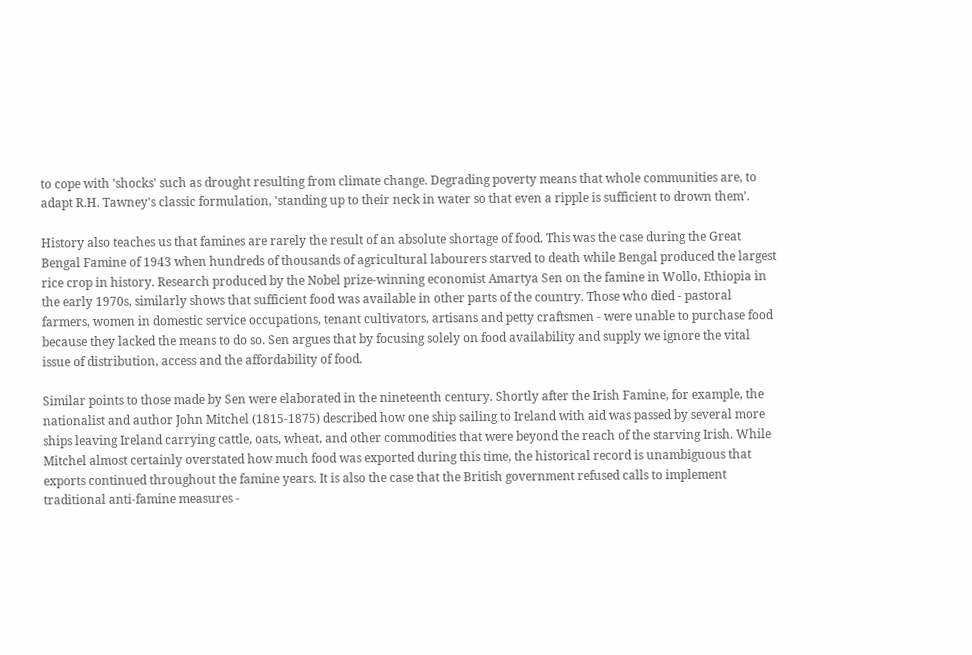to cope with 'shocks' such as drought resulting from climate change. Degrading poverty means that whole communities are, to adapt R.H. Tawney's classic formulation, 'standing up to their neck in water so that even a ripple is sufficient to drown them'.

History also teaches us that famines are rarely the result of an absolute shortage of food. This was the case during the Great Bengal Famine of 1943 when hundreds of thousands of agricultural labourers starved to death while Bengal produced the largest rice crop in history. Research produced by the Nobel prize-winning economist Amartya Sen on the famine in Wollo, Ethiopia in the early 1970s, similarly shows that sufficient food was available in other parts of the country. Those who died - pastoral farmers, women in domestic service occupations, tenant cultivators, artisans and petty craftsmen - were unable to purchase food because they lacked the means to do so. Sen argues that by focusing solely on food availability and supply we ignore the vital issue of distribution, access and the affordability of food.

Similar points to those made by Sen were elaborated in the nineteenth century. Shortly after the Irish Famine, for example, the nationalist and author John Mitchel (1815-1875) described how one ship sailing to Ireland with aid was passed by several more ships leaving Ireland carrying cattle, oats, wheat, and other commodities that were beyond the reach of the starving Irish. While Mitchel almost certainly overstated how much food was exported during this time, the historical record is unambiguous that exports continued throughout the famine years. It is also the case that the British government refused calls to implement traditional anti-famine measures -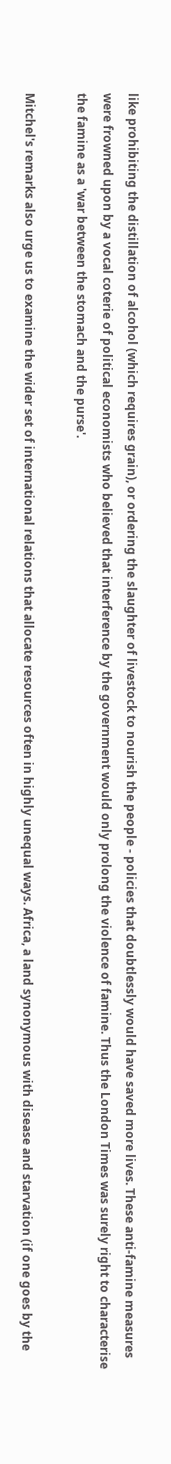like prohibiting the distillation of alcohol (which requires grain), or ordering the slaughter of livestock to nourish the people - policies that doubtlessly would have saved more lives. These anti-famine measures were frowned upon by a vocal coterie of political economists who believed that interference by the government would only prolong the violence of famine. Thus the London Times was surely right to characterise the famine as a 'war between the stomach and the purse'.

Mitchel's remarks also urge us to examine the wider set of international relations that allocate resources often in highly unequal ways. Africa, a land synonymous with disease and starvation (if one goes by the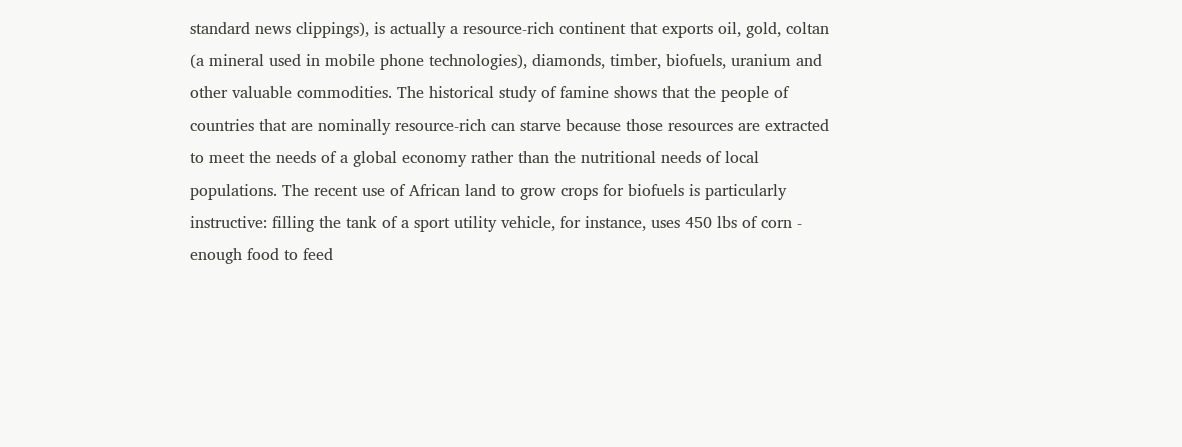standard news clippings), is actually a resource-rich continent that exports oil, gold, coltan (a mineral used in mobile phone technologies), diamonds, timber, biofuels, uranium and other valuable commodities. The historical study of famine shows that the people of countries that are nominally resource-rich can starve because those resources are extracted to meet the needs of a global economy rather than the nutritional needs of local populations. The recent use of African land to grow crops for biofuels is particularly instructive: filling the tank of a sport utility vehicle, for instance, uses 450 lbs of corn - enough food to feed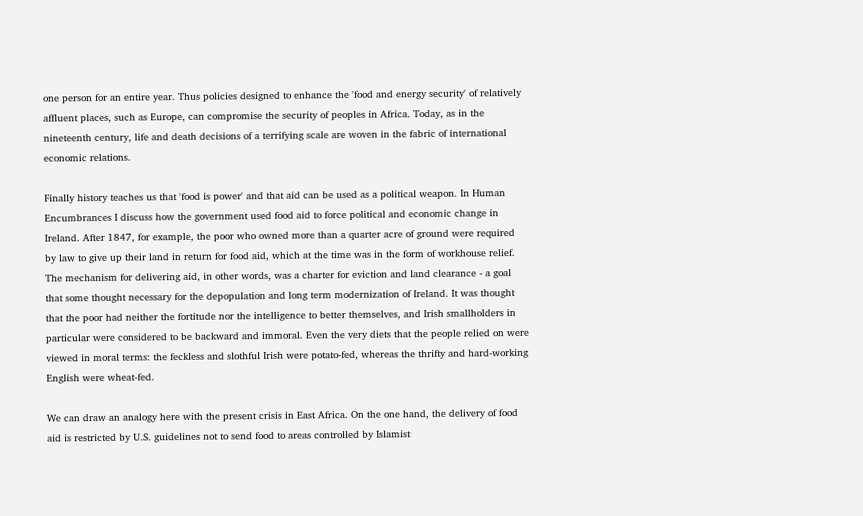one person for an entire year. Thus policies designed to enhance the 'food and energy security' of relatively affluent places, such as Europe, can compromise the security of peoples in Africa. Today, as in the nineteenth century, life and death decisions of a terrifying scale are woven in the fabric of international economic relations.

Finally history teaches us that 'food is power' and that aid can be used as a political weapon. In Human Encumbrances I discuss how the government used food aid to force political and economic change in Ireland. After 1847, for example, the poor who owned more than a quarter acre of ground were required by law to give up their land in return for food aid, which at the time was in the form of workhouse relief. The mechanism for delivering aid, in other words, was a charter for eviction and land clearance - a goal that some thought necessary for the depopulation and long term modernization of Ireland. It was thought that the poor had neither the fortitude nor the intelligence to better themselves, and Irish smallholders in particular were considered to be backward and immoral. Even the very diets that the people relied on were viewed in moral terms: the feckless and slothful Irish were potato-fed, whereas the thrifty and hard-working English were wheat-fed.

We can draw an analogy here with the present crisis in East Africa. On the one hand, the delivery of food aid is restricted by U.S. guidelines not to send food to areas controlled by Islamist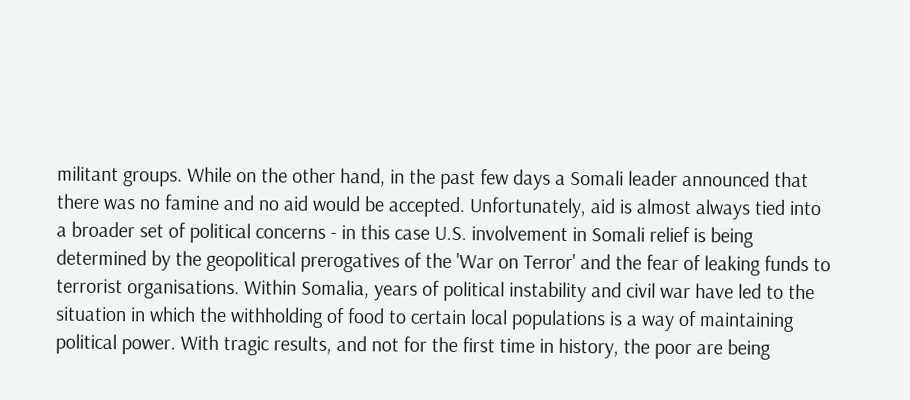militant groups. While on the other hand, in the past few days a Somali leader announced that there was no famine and no aid would be accepted. Unfortunately, aid is almost always tied into a broader set of political concerns - in this case U.S. involvement in Somali relief is being determined by the geopolitical prerogatives of the 'War on Terror' and the fear of leaking funds to terrorist organisations. Within Somalia, years of political instability and civil war have led to the situation in which the withholding of food to certain local populations is a way of maintaining political power. With tragic results, and not for the first time in history, the poor are being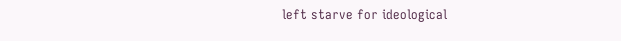left starve for ideological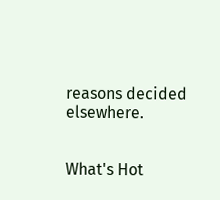reasons decided elsewhere.


What's Hot